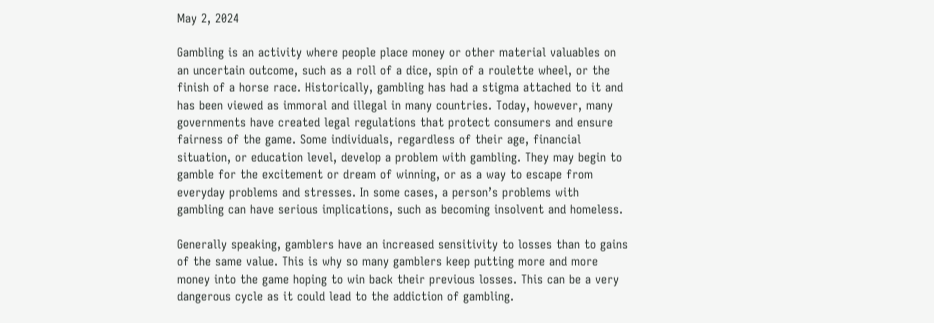May 2, 2024

Gambling is an activity where people place money or other material valuables on an uncertain outcome, such as a roll of a dice, spin of a roulette wheel, or the finish of a horse race. Historically, gambling has had a stigma attached to it and has been viewed as immoral and illegal in many countries. Today, however, many governments have created legal regulations that protect consumers and ensure fairness of the game. Some individuals, regardless of their age, financial situation, or education level, develop a problem with gambling. They may begin to gamble for the excitement or dream of winning, or as a way to escape from everyday problems and stresses. In some cases, a person’s problems with gambling can have serious implications, such as becoming insolvent and homeless.

Generally speaking, gamblers have an increased sensitivity to losses than to gains of the same value. This is why so many gamblers keep putting more and more money into the game hoping to win back their previous losses. This can be a very dangerous cycle as it could lead to the addiction of gambling.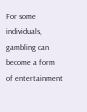For some individuals, gambling can become a form of entertainment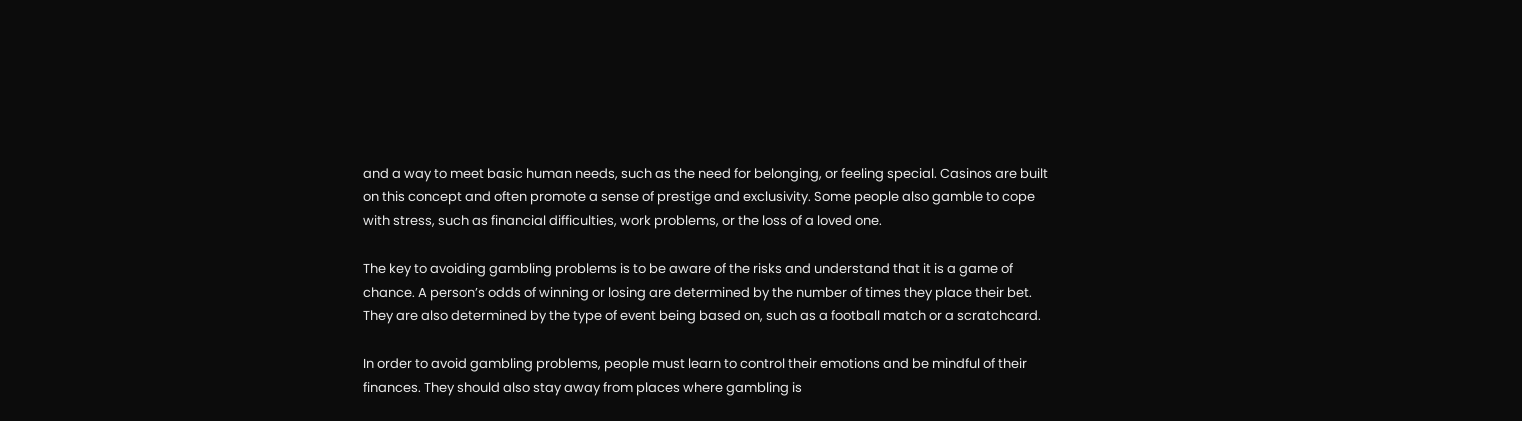and a way to meet basic human needs, such as the need for belonging, or feeling special. Casinos are built on this concept and often promote a sense of prestige and exclusivity. Some people also gamble to cope with stress, such as financial difficulties, work problems, or the loss of a loved one.

The key to avoiding gambling problems is to be aware of the risks and understand that it is a game of chance. A person’s odds of winning or losing are determined by the number of times they place their bet. They are also determined by the type of event being based on, such as a football match or a scratchcard.

In order to avoid gambling problems, people must learn to control their emotions and be mindful of their finances. They should also stay away from places where gambling is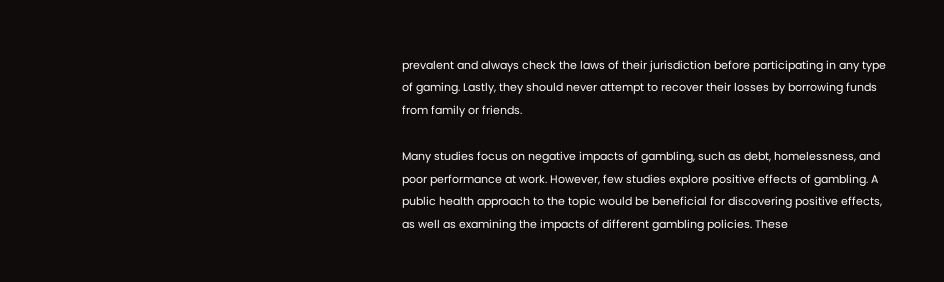prevalent and always check the laws of their jurisdiction before participating in any type of gaming. Lastly, they should never attempt to recover their losses by borrowing funds from family or friends.

Many studies focus on negative impacts of gambling, such as debt, homelessness, and poor performance at work. However, few studies explore positive effects of gambling. A public health approach to the topic would be beneficial for discovering positive effects, as well as examining the impacts of different gambling policies. These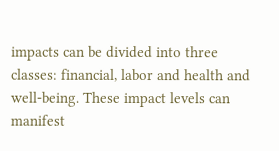impacts can be divided into three classes: financial, labor and health and well-being. These impact levels can manifest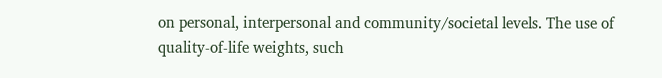on personal, interpersonal and community/societal levels. The use of quality-of-life weights, such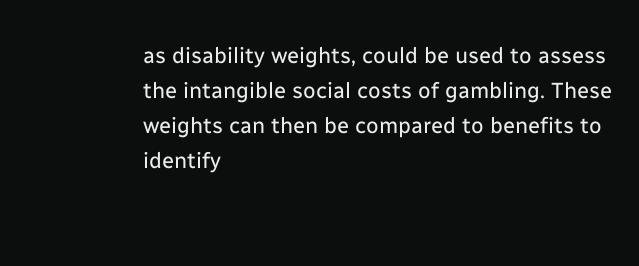as disability weights, could be used to assess the intangible social costs of gambling. These weights can then be compared to benefits to identify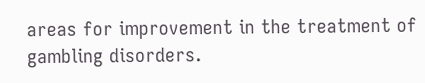areas for improvement in the treatment of gambling disorders.